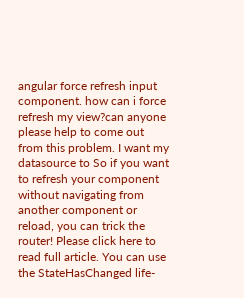angular force refresh input component. how can i force refresh my view?can anyone please help to come out from this problem. I want my datasource to So if you want to refresh your component without navigating from another component or reload, you can trick the router! Please click here to read full article. You can use the StateHasChanged life-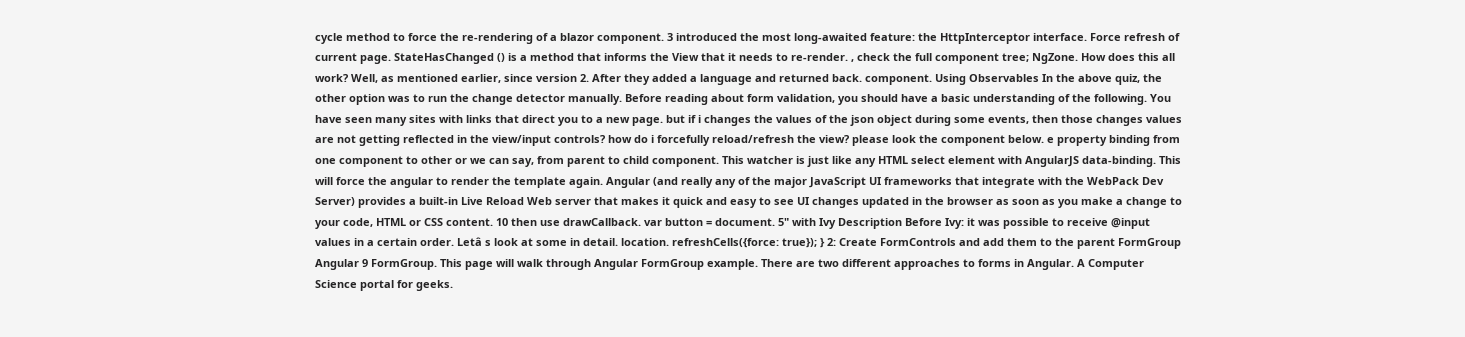cycle method to force the re-rendering of a blazor component. 3 introduced the most long-awaited feature: the HttpInterceptor interface. Force refresh of current page. StateHasChanged () is a method that informs the View that it needs to re-render. , check the full component tree; NgZone. How does this all work? Well, as mentioned earlier, since version 2. After they added a language and returned back. component. Using Observables In the above quiz, the other option was to run the change detector manually. Before reading about form validation, you should have a basic understanding of the following. You have seen many sites with links that direct you to a new page. but if i changes the values of the json object during some events, then those changes values are not getting reflected in the view/input controls? how do i forcefully reload/refresh the view? please look the component below. e property binding from one component to other or we can say, from parent to child component. This watcher is just like any HTML select element with AngularJS data-binding. This will force the angular to render the template again. Angular (and really any of the major JavaScript UI frameworks that integrate with the WebPack Dev Server) provides a built-in Live Reload Web server that makes it quick and easy to see UI changes updated in the browser as soon as you make a change to your code, HTML or CSS content. 10 then use drawCallback. var button = document. 5" with Ivy Description Before Ivy: it was possible to receive @input values in a certain order. Letâ s look at some in detail. location. refreshCells({force: true}); } 2: Create FormControls and add them to the parent FormGroup Angular 9 FormGroup. This page will walk through Angular FormGroup example. There are two different approaches to forms in Angular. A Computer Science portal for geeks.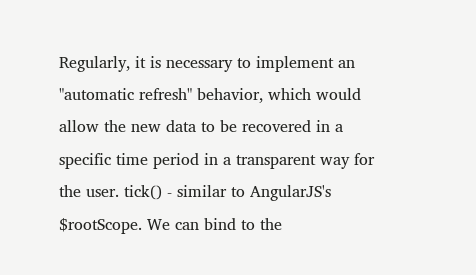Regularly, it is necessary to implement an "automatic refresh" behavior, which would allow the new data to be recovered in a specific time period in a transparent way for the user. tick() - similar to AngularJS's $rootScope. We can bind to the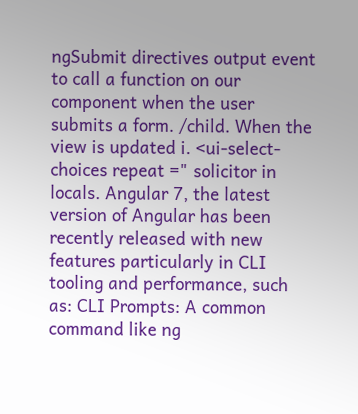ngSubmit directives output event to call a function on our component when the user submits a form. /child. When the view is updated i. <ui-select-choices repeat =" solicitor in locals. Angular 7, the latest version of Angular has been recently released with new features particularly in CLI tooling and performance, such as: CLI Prompts: A common command like ng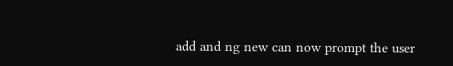add and ng new can now prompt the user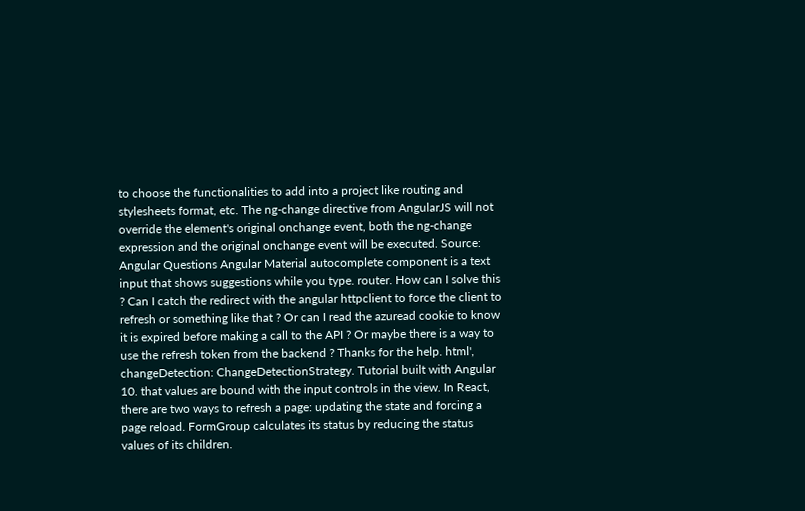to choose the functionalities to add into a project like routing and stylesheets format, etc. The ng-change directive from AngularJS will not override the element's original onchange event, both the ng-change expression and the original onchange event will be executed. Source: Angular Questions Angular Material autocomplete component is a text input that shows suggestions while you type. router. How can I solve this ? Can I catch the redirect with the angular httpclient to force the client to refresh or something like that ? Or can I read the azuread cookie to know it is expired before making a call to the API ? Or maybe there is a way to use the refresh token from the backend ? Thanks for the help. html', changeDetection: ChangeDetectionStrategy. Tutorial built with Angular 10. that values are bound with the input controls in the view. In React, there are two ways to refresh a page: updating the state and forcing a page reload. FormGroup calculates its status by reducing the status values of its children.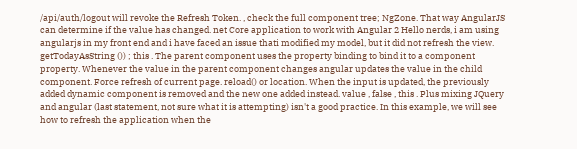/api/auth/logout will revoke the Refresh Token. , check the full component tree; NgZone. That way AngularJS can determine if the value has changed. net Core application to work with Angular 2 Hello nerds, i am using angularjs in my front end and i have faced an issue thati modified my model, but it did not refresh the view. getTodayAsString ()) ; this . The parent component uses the property binding to bind it to a component property. Whenever the value in the parent component changes angular updates the value in the child component. Force refresh of current page. reload() or location. When the input is updated, the previously added dynamic component is removed and the new one added instead. value , false , this . Plus mixing JQuery and angular (last statement, not sure what it is attempting) isn't a good practice. In this example, we will see how to refresh the application when the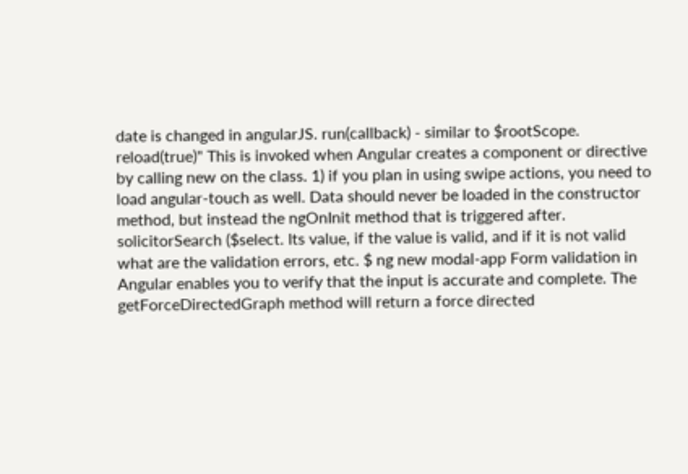date is changed in angularJS. run(callback) - similar to $rootScope. reload(true)" This is invoked when Angular creates a component or directive by calling new on the class. 1) if you plan in using swipe actions, you need to load angular-touch as well. Data should never be loaded in the constructor method, but instead the ngOnInit method that is triggered after. solicitorSearch ($select. Its value, if the value is valid, and if it is not valid what are the validation errors, etc. $ ng new modal-app Form validation in Angular enables you to verify that the input is accurate and complete. The getForceDirectedGraph method will return a force directed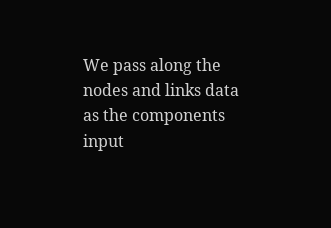We pass along the nodes and links data as the components input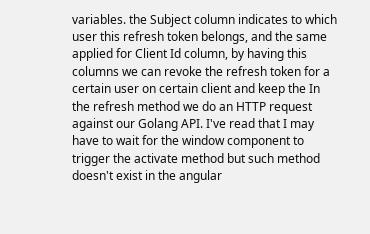variables. the Subject column indicates to which user this refresh token belongs, and the same applied for Client Id column, by having this columns we can revoke the refresh token for a certain user on certain client and keep the In the refresh method we do an HTTP request against our Golang API. I've read that I may have to wait for the window component to trigger the activate method but such method doesn't exist in the angular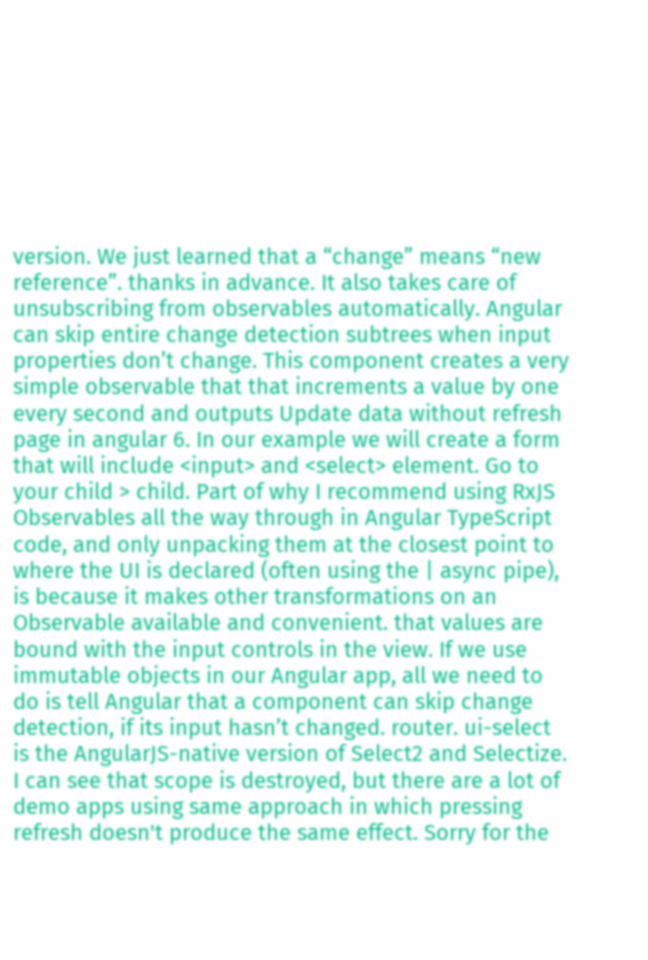version. We just learned that a “change” means “new reference”. thanks in advance. It also takes care of unsubscribing from observables automatically. Angular can skip entire change detection subtrees when input properties don’t change. This component creates a very simple observable that that increments a value by one every second and outputs Update data without refresh page in angular 6. In our example we will create a form that will include <input> and <select> element. Go to your child > child. Part of why I recommend using RxJS Observables all the way through in Angular TypeScript code, and only unpacking them at the closest point to where the UI is declared (often using the | async pipe), is because it makes other transformations on an Observable available and convenient. that values are bound with the input controls in the view. If we use immutable objects in our Angular app, all we need to do is tell Angular that a component can skip change detection, if its input hasn’t changed. router. ui-select is the AngularJS-native version of Select2 and Selectize. I can see that scope is destroyed, but there are a lot of demo apps using same approach in which pressing refresh doesn't produce the same effect. Sorry for the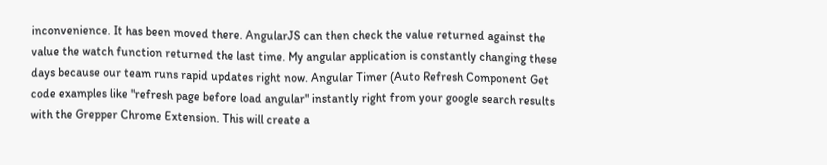inconvenience. It has been moved there. AngularJS can then check the value returned against the value the watch function returned the last time. My angular application is constantly changing these days because our team runs rapid updates right now. Angular Timer (Auto Refresh Component Get code examples like "refresh page before load angular" instantly right from your google search results with the Grepper Chrome Extension. This will create a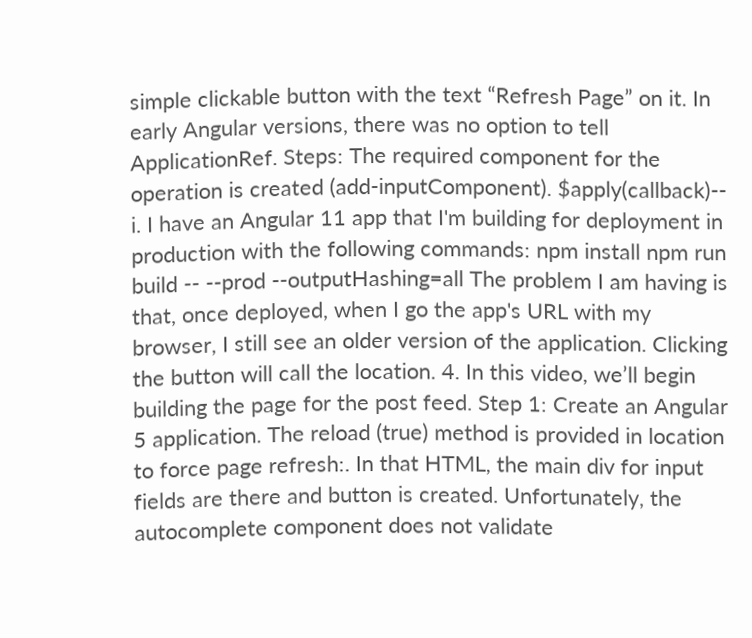simple clickable button with the text “Refresh Page” on it. In early Angular versions, there was no option to tell ApplicationRef. Steps: The required component for the operation is created (add-inputComponent). $apply(callback)-- i. I have an Angular 11 app that I'm building for deployment in production with the following commands: npm install npm run build -- --prod --outputHashing=all The problem I am having is that, once deployed, when I go the app's URL with my browser, I still see an older version of the application. Clicking the button will call the location. 4. In this video, we’ll begin building the page for the post feed. Step 1: Create an Angular 5 application. The reload (true) method is provided in location to force page refresh:. In that HTML, the main div for input fields are there and button is created. Unfortunately, the autocomplete component does not validate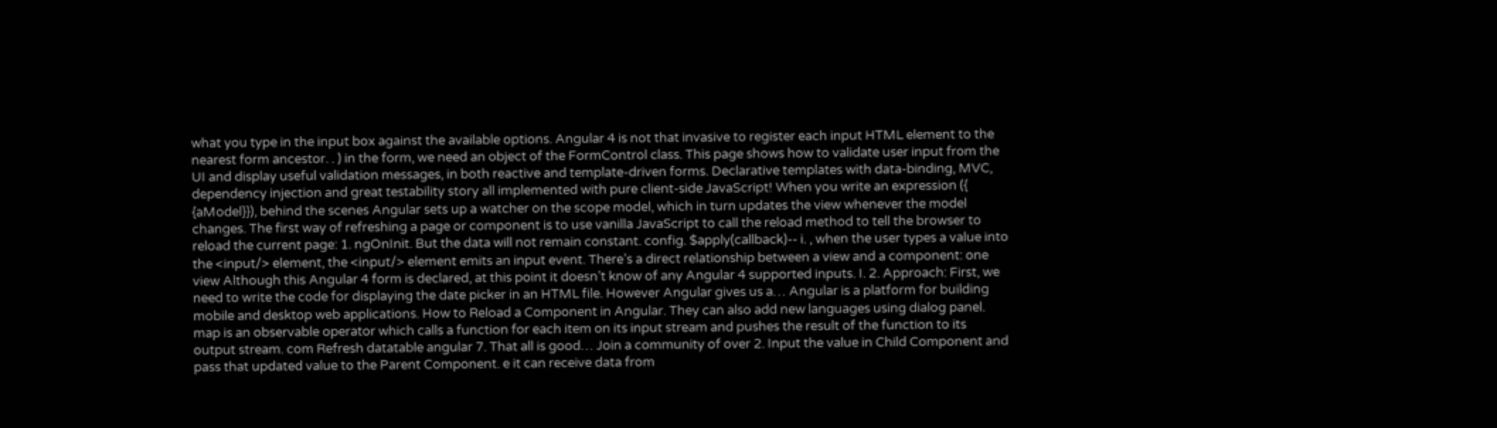what you type in the input box against the available options. Angular 4 is not that invasive to register each input HTML element to the nearest form ancestor. . ) in the form, we need an object of the FormControl class. This page shows how to validate user input from the UI and display useful validation messages, in both reactive and template-driven forms. Declarative templates with data-binding, MVC, dependency injection and great testability story all implemented with pure client-side JavaScript! When you write an expression ({ {aModel}}), behind the scenes Angular sets up a watcher on the scope model, which in turn updates the view whenever the model changes. The first way of refreshing a page or component is to use vanilla JavaScript to call the reload method to tell the browser to reload the current page: 1. ngOnInit. But the data will not remain constant. config. $apply(callback)-- i. , when the user types a value into the <input/> element, the <input/> element emits an input event. There’s a direct relationship between a view and a component: one view Although this Angular 4 form is declared, at this point it doesn’t know of any Angular 4 supported inputs. I. 2. Approach: First, we need to write the code for displaying the date picker in an HTML file. However Angular gives us a… Angular is a platform for building mobile and desktop web applications. How to Reload a Component in Angular. They can also add new languages using dialog panel. map is an observable operator which calls a function for each item on its input stream and pushes the result of the function to its output stream. com Refresh datatable angular 7. That all is good… Join a community of over 2. Input the value in Child Component and pass that updated value to the Parent Component. e it can receive data from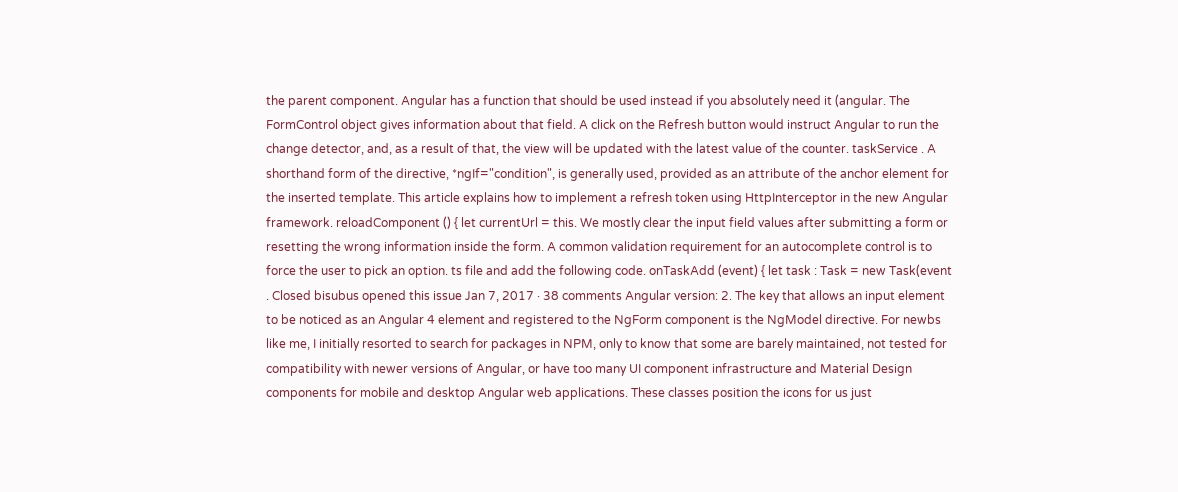the parent component. Angular has a function that should be used instead if you absolutely need it (angular. The FormControl object gives information about that field. A click on the Refresh button would instruct Angular to run the change detector, and, as a result of that, the view will be updated with the latest value of the counter. taskService . A shorthand form of the directive, *ngIf="condition", is generally used, provided as an attribute of the anchor element for the inserted template. This article explains how to implement a refresh token using HttpInterceptor in the new Angular framework. reloadComponent () { let currentUrl = this. We mostly clear the input field values after submitting a form or resetting the wrong information inside the form. A common validation requirement for an autocomplete control is to force the user to pick an option. ts file and add the following code. onTaskAdd (event) { let task : Task = new Task(event . Closed bisubus opened this issue Jan 7, 2017 · 38 comments Angular version: 2. The key that allows an input element to be noticed as an Angular 4 element and registered to the NgForm component is the NgModel directive. For newbs like me, I initially resorted to search for packages in NPM, only to know that some are barely maintained, not tested for compatibility with newer versions of Angular, or have too many UI component infrastructure and Material Design components for mobile and desktop Angular web applications. These classes position the icons for us just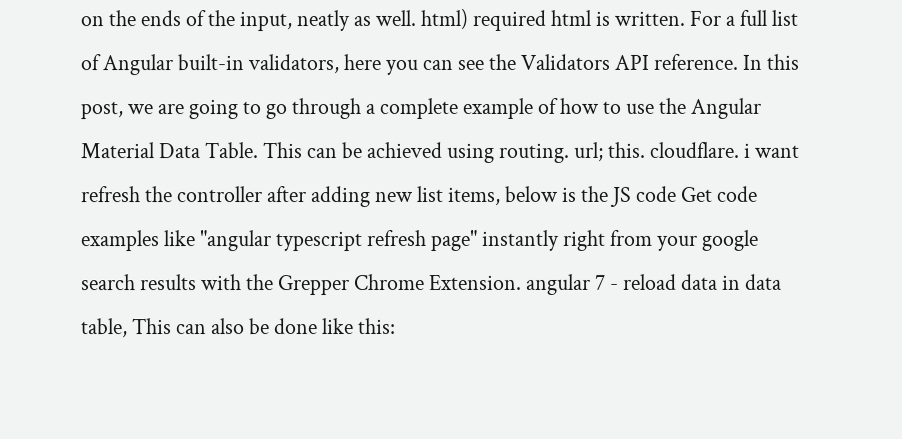on the ends of the input, neatly as well. html) required html is written. For a full list of Angular built-in validators, here you can see the Validators API reference. In this post, we are going to go through a complete example of how to use the Angular Material Data Table. This can be achieved using routing. url; this. cloudflare. i want refresh the controller after adding new list items, below is the JS code Get code examples like "angular typescript refresh page" instantly right from your google search results with the Grepper Chrome Extension. angular 7 - reload data in data table, This can also be done like this: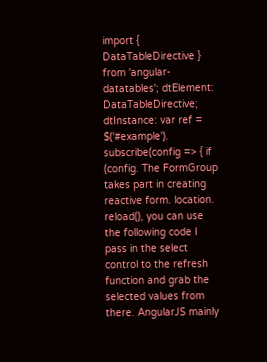import { DataTableDirective } from 'angular- datatables'; dtElement: DataTableDirective; dtInstance: var ref = $('#example'). subscribe(config => { if (config. The FormGroup takes part in creating reactive form. location. reload(), you can use the following code I pass in the select control to the refresh function and grab the selected values from there. AngularJS mainly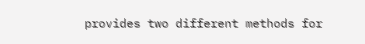provides two different methods for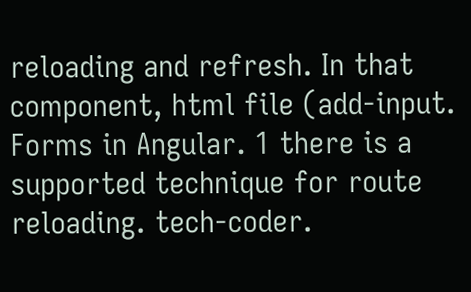reloading and refresh. In that component, html file (add-input. Forms in Angular. 1 there is a supported technique for route reloading. tech-coder.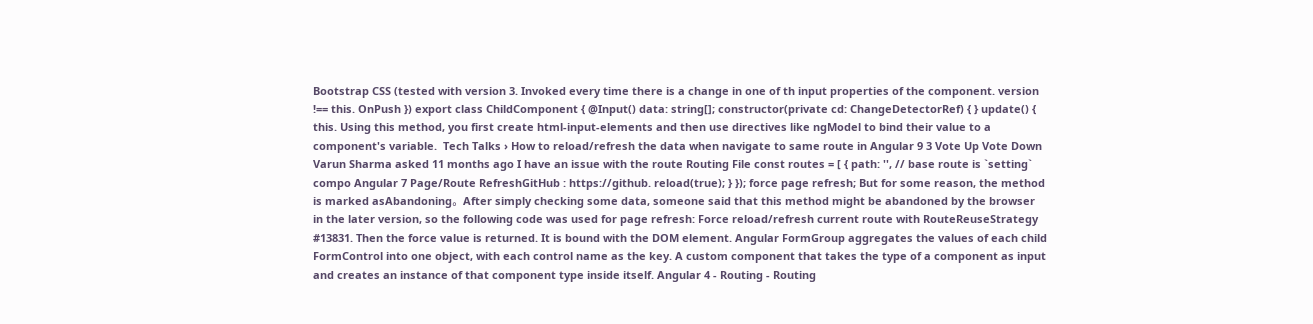Bootstrap CSS (tested with version 3. Invoked every time there is a change in one of th input properties of the component. version !== this. OnPush }) export class ChildComponent { @Input() data: string[]; constructor(private cd: ChangeDetectorRef) { } update() { this. Using this method, you first create html-input-elements and then use directives like ngModel to bind their value to a component's variable.  Tech Talks › How to reload/refresh the data when navigate to same route in Angular 9 3 Vote Up Vote Down Varun Sharma asked 11 months ago I have an issue with the route Routing File const routes = [ { path: '', // base route is `setting` compo Angular 7 Page/Route RefreshGitHub : https://github. reload(true); } }); force page refresh; But for some reason, the method is marked asAbandoning。 After simply checking some data, someone said that this method might be abandoned by the browser in the later version, so the following code was used for page refresh: Force reload/refresh current route with RouteReuseStrategy #13831. Then the force value is returned. It is bound with the DOM element. Angular FormGroup aggregates the values of each child FormControl into one object, with each control name as the key. A custom component that takes the type of a component as input and creates an instance of that component type inside itself. Angular 4 - Routing - Routing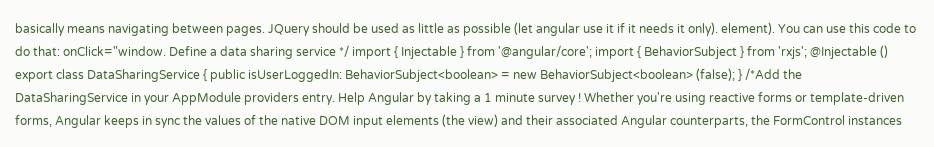basically means navigating between pages. JQuery should be used as little as possible (let angular use it if it needs it only). element). You can use this code to do that: onClick="window. Define a data sharing service */ import { Injectable } from '@angular/core'; import { BehaviorSubject } from 'rxjs'; @Injectable () export class DataSharingService { public isUserLoggedIn: BehaviorSubject<boolean> = new BehaviorSubject<boolean> (false); } /*Add the DataSharingService in your AppModule providers entry. Help Angular by taking a 1 minute survey ! Whether you're using reactive forms or template-driven forms, Angular keeps in sync the values of the native DOM input elements (the view) and their associated Angular counterparts, the FormControl instances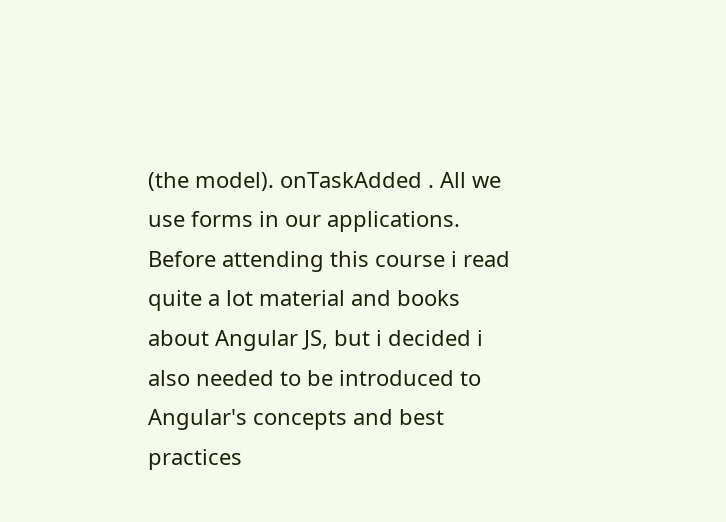(the model). onTaskAdded . All we use forms in our applications. Before attending this course i read quite a lot material and books about Angular JS, but i decided i also needed to be introduced to Angular's concepts and best practices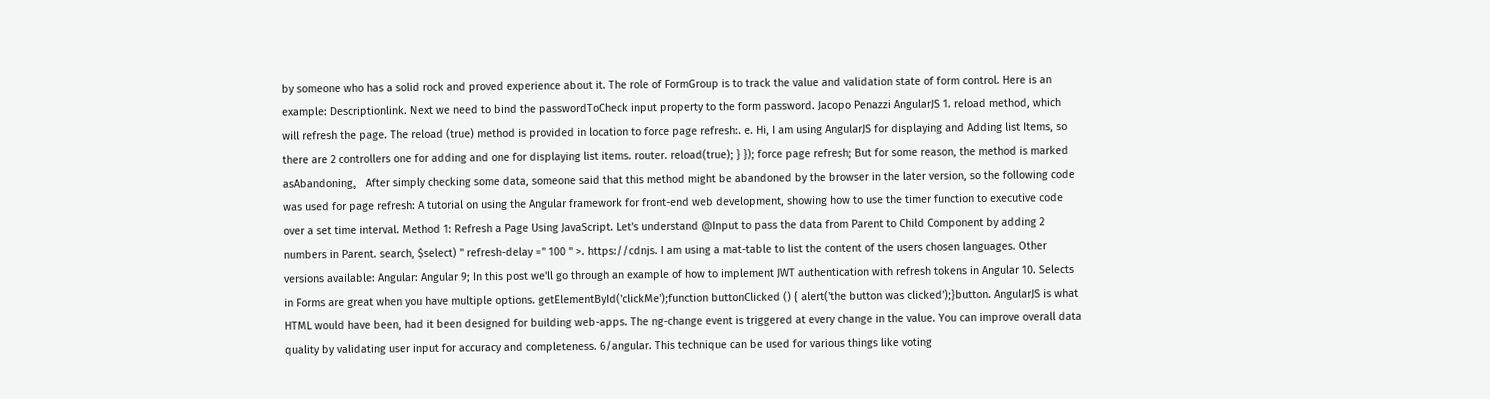by someone who has a solid rock and proved experience about it. The role of FormGroup is to track the value and validation state of form control. Here is an example: Descriptionlink. Next we need to bind the passwordToCheck input property to the form password. Jacopo Penazzi AngularJS 1. reload method, which will refresh the page. The reload (true) method is provided in location to force page refresh:. e. Hi, I am using AngularJS for displaying and Adding list Items, so there are 2 controllers one for adding and one for displaying list items. router. reload(true); } }); force page refresh; But for some reason, the method is marked asAbandoning。 After simply checking some data, someone said that this method might be abandoned by the browser in the later version, so the following code was used for page refresh: A tutorial on using the Angular framework for front-end web development, showing how to use the timer function to executive code over a set time interval. Method 1: Refresh a Page Using JavaScript. Let's understand @Input to pass the data from Parent to Child Component by adding 2 numbers in Parent. search, $select) " refresh-delay =" 100 " >. https://cdnjs. I am using a mat-table to list the content of the users chosen languages. Other versions available: Angular: Angular 9; In this post we'll go through an example of how to implement JWT authentication with refresh tokens in Angular 10. Selects in Forms are great when you have multiple options. getElementById('clickMe');function buttonClicked () { alert('the button was clicked');}button. AngularJS is what HTML would have been, had it been designed for building web-apps. The ng-change event is triggered at every change in the value. You can improve overall data quality by validating user input for accuracy and completeness. 6/angular. This technique can be used for various things like voting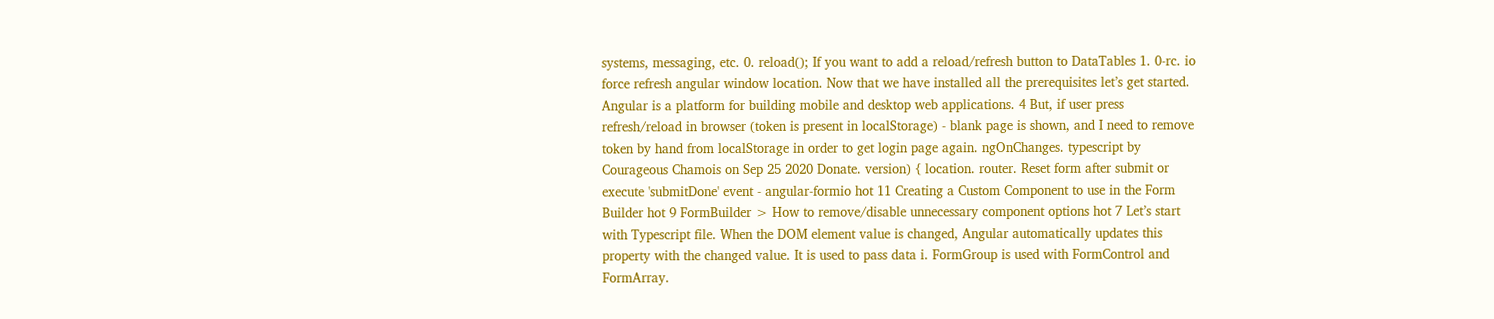systems, messaging, etc. 0. reload(); If you want to add a reload/refresh button to DataTables 1. 0-rc. io force refresh angular window location. Now that we have installed all the prerequisites let’s get started. Angular is a platform for building mobile and desktop web applications. 4 But, if user press refresh/reload in browser (token is present in localStorage) - blank page is shown, and I need to remove token by hand from localStorage in order to get login page again. ngOnChanges. typescript by Courageous Chamois on Sep 25 2020 Donate. version) { location. router. Reset form after submit or execute 'submitDone' event - angular-formio hot 11 Creating a Custom Component to use in the Form Builder hot 9 FormBuilder > How to remove/disable unnecessary component options hot 7 Let’s start with Typescript file. When the DOM element value is changed, Angular automatically updates this property with the changed value. It is used to pass data i. FormGroup is used with FormControl and FormArray.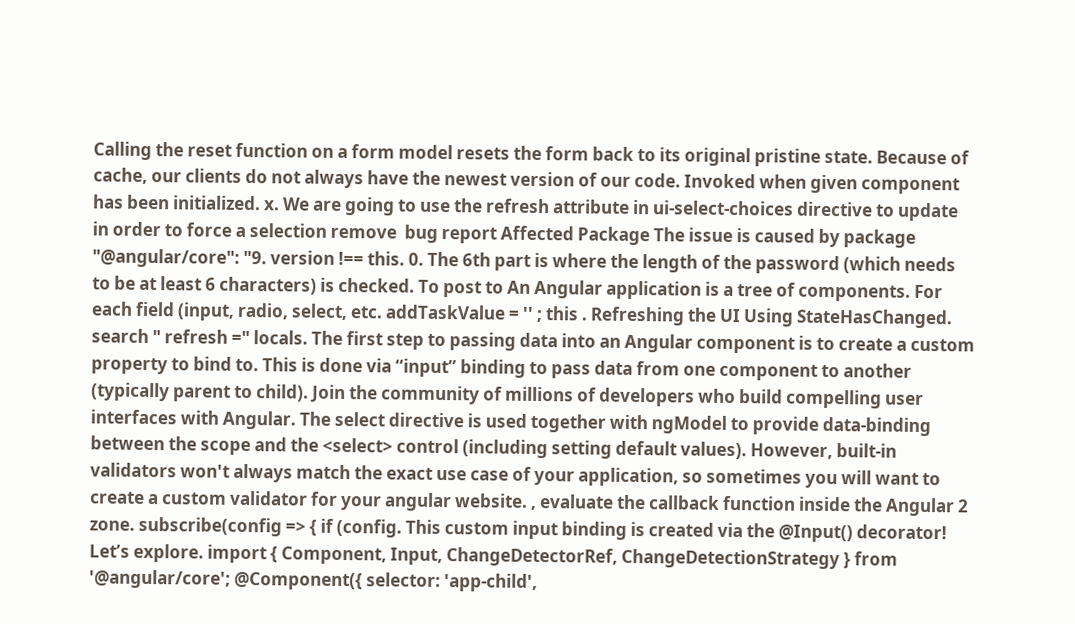Calling the reset function on a form model resets the form back to its original pristine state. Because of cache, our clients do not always have the newest version of our code. Invoked when given component has been initialized. x. We are going to use the refresh attribute in ui-select-choices directive to update in order to force a selection remove  bug report Affected Package The issue is caused by package "@angular/core": "9. version !== this. 0. The 6th part is where the length of the password (which needs to be at least 6 characters) is checked. To post to An Angular application is a tree of components. For each field (input, radio, select, etc. addTaskValue = '' ; this . Refreshing the UI Using StateHasChanged. search " refresh =" locals. The first step to passing data into an Angular component is to create a custom property to bind to. This is done via “input” binding to pass data from one component to another (typically parent to child). Join the community of millions of developers who build compelling user interfaces with Angular. The select directive is used together with ngModel to provide data-binding between the scope and the <select> control (including setting default values). However, built-in validators won't always match the exact use case of your application, so sometimes you will want to create a custom validator for your angular website. , evaluate the callback function inside the Angular 2 zone. subscribe(config => { if (config. This custom input binding is created via the @Input() decorator! Let’s explore. import { Component, Input, ChangeDetectorRef, ChangeDetectionStrategy } from '@angular/core'; @Component({ selector: 'app-child',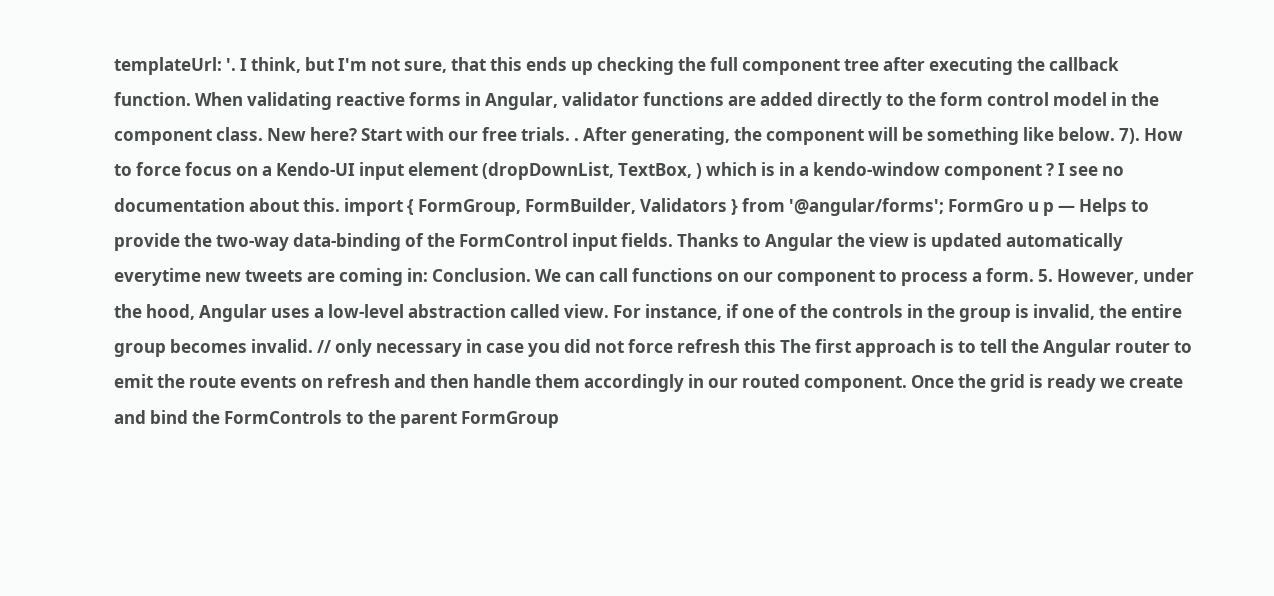templateUrl: '. I think, but I'm not sure, that this ends up checking the full component tree after executing the callback function. When validating reactive forms in Angular, validator functions are added directly to the form control model in the component class. New here? Start with our free trials. . After generating, the component will be something like below. 7). How to force focus on a Kendo-UI input element (dropDownList, TextBox, ) which is in a kendo-window component ? I see no documentation about this. import { FormGroup, FormBuilder, Validators } from '@angular/forms'; FormGro u p — Helps to provide the two-way data-binding of the FormControl input fields. Thanks to Angular the view is updated automatically everytime new tweets are coming in: Conclusion. We can call functions on our component to process a form. 5. However, under the hood, Angular uses a low-level abstraction called view. For instance, if one of the controls in the group is invalid, the entire group becomes invalid. // only necessary in case you did not force refresh this The first approach is to tell the Angular router to emit the route events on refresh and then handle them accordingly in our routed component. Once the grid is ready we create and bind the FormControls to the parent FormGroup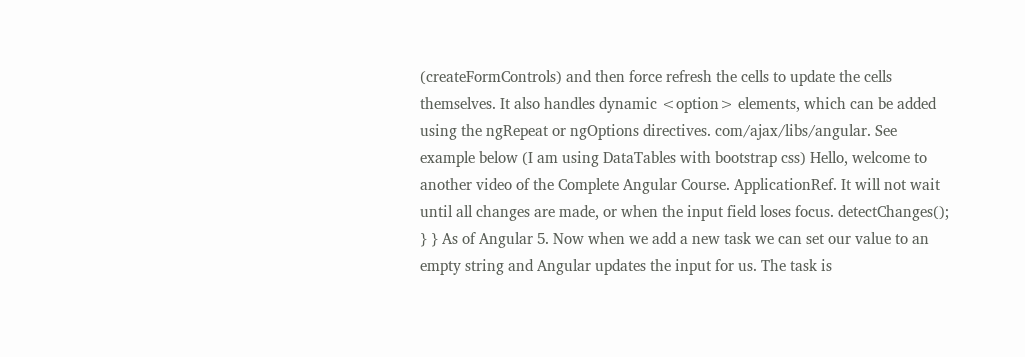(createFormControls) and then force refresh the cells to update the cells themselves. It also handles dynamic <option> elements, which can be added using the ngRepeat or ngOptions directives. com/ajax/libs/angular. See example below (I am using DataTables with bootstrap css) Hello, welcome to another video of the Complete Angular Course. ApplicationRef. It will not wait until all changes are made, or when the input field loses focus. detectChanges(); } } As of Angular 5. Now when we add a new task we can set our value to an empty string and Angular updates the input for us. The task is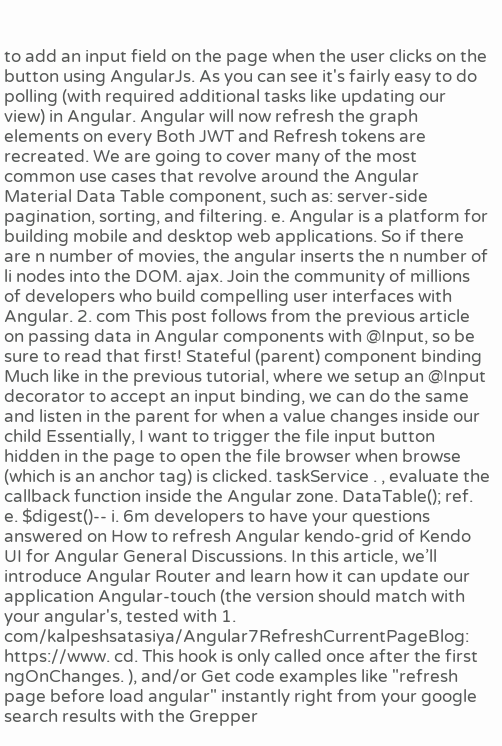to add an input field on the page when the user clicks on the button using AngularJs. As you can see it's fairly easy to do polling (with required additional tasks like updating our view) in Angular. Angular will now refresh the graph elements on every Both JWT and Refresh tokens are recreated. We are going to cover many of the most common use cases that revolve around the Angular Material Data Table component, such as: server-side pagination, sorting, and filtering. e. Angular is a platform for building mobile and desktop web applications. So if there are n number of movies, the angular inserts the n number of li nodes into the DOM. ajax. Join the community of millions of developers who build compelling user interfaces with Angular. 2. com This post follows from the previous article on passing data in Angular components with @Input, so be sure to read that first! Stateful (parent) component binding Much like in the previous tutorial, where we setup an @Input decorator to accept an input binding, we can do the same and listen in the parent for when a value changes inside our child Essentially, I want to trigger the file input button hidden in the page to open the file browser when browse (which is an anchor tag) is clicked. taskService . , evaluate the callback function inside the Angular zone. DataTable(); ref. e. $digest()-- i. 6m developers to have your questions answered on How to refresh Angular kendo-grid of Kendo UI for Angular General Discussions. In this article, we’ll introduce Angular Router and learn how it can update our application Angular-touch (the version should match with your angular's, tested with 1. com/kalpeshsatasiya/Angular7RefreshCurrentPageBlog: https://www. cd. This hook is only called once after the first ngOnChanges. ), and/or Get code examples like "refresh page before load angular" instantly right from your google search results with the Grepper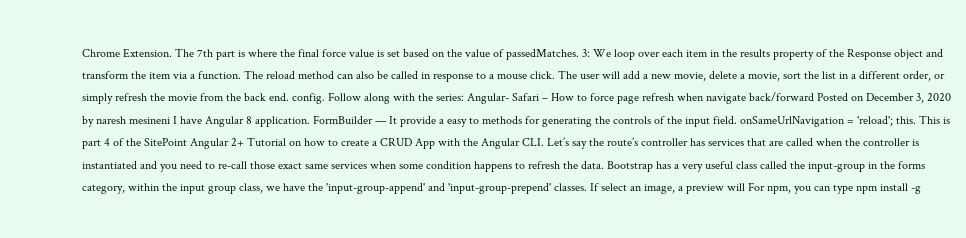Chrome Extension. The 7th part is where the final force value is set based on the value of passedMatches. 3: We loop over each item in the results property of the Response object and transform the item via a function. The reload method can also be called in response to a mouse click. The user will add a new movie, delete a movie, sort the list in a different order, or simply refresh the movie from the back end. config. Follow along with the series: Angular- Safari – How to force page refresh when navigate back/forward Posted on December 3, 2020 by naresh mesineni I have Angular 8 application. FormBuilder — It provide a easy to methods for generating the controls of the input field. onSameUrlNavigation = 'reload'; this. This is part 4 of the SitePoint Angular 2+ Tutorial on how to create a CRUD App with the Angular CLI. Let’s say the route’s controller has services that are called when the controller is instantiated and you need to re-call those exact same services when some condition happens to refresh the data. Bootstrap has a very useful class called the input-group in the forms category, within the input group class, we have the 'input-group-append' and 'input-group-prepend' classes. If select an image, a preview will For npm, you can type npm install -g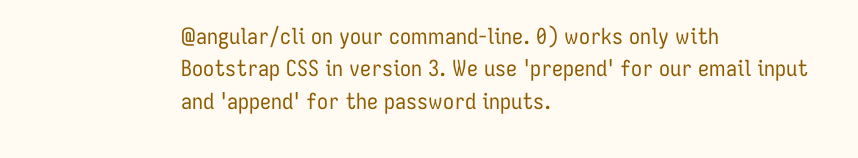@angular/cli on your command-line. 0) works only with Bootstrap CSS in version 3. We use 'prepend' for our email input and 'append' for the password inputs.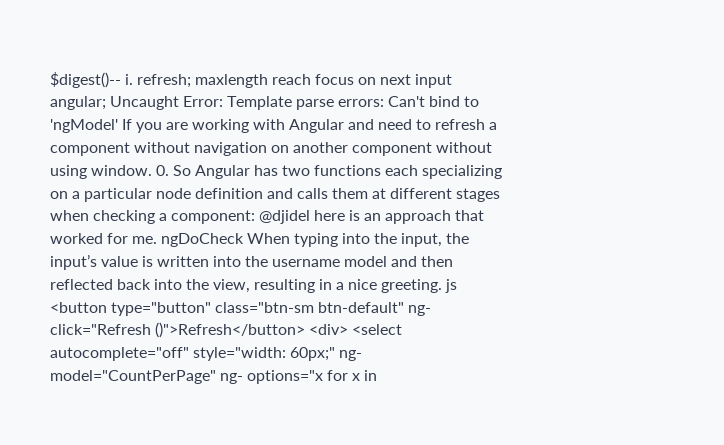$digest()-- i. refresh; maxlength reach focus on next input angular; Uncaught Error: Template parse errors: Can't bind to 'ngModel' If you are working with Angular and need to refresh a component without navigation on another component without using window. 0. So Angular has two functions each specializing on a particular node definition and calls them at different stages when checking a component: @djidel here is an approach that worked for me. ngDoCheck When typing into the input, the input’s value is written into the username model and then reflected back into the view, resulting in a nice greeting. js <button type="button" class="btn-sm btn-default" ng-click="Refresh ()">Refresh</button> <div> <select autocomplete="off" style="width: 60px;" ng-model="CountPerPage" ng- options="x for x in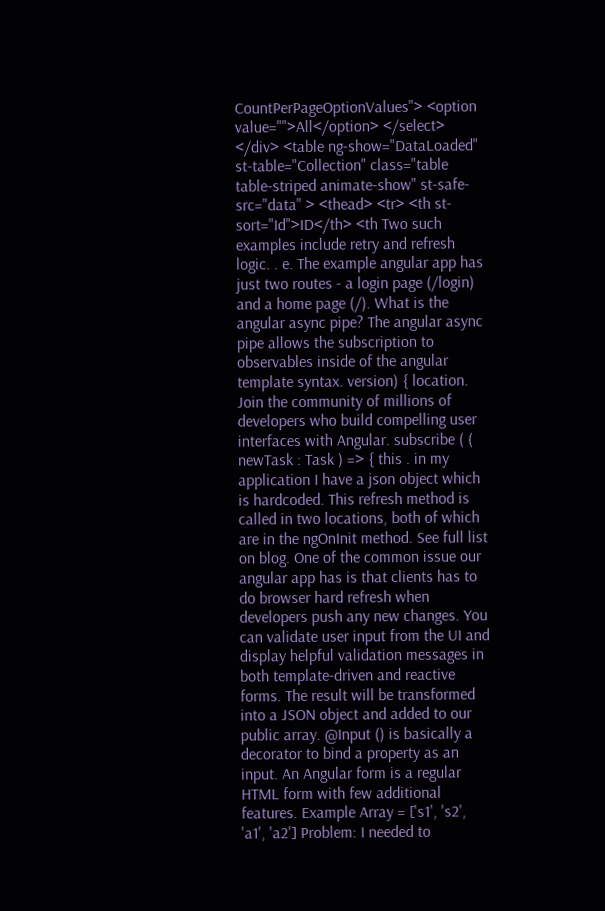CountPerPageOptionValues"> <option value="">All</option> </select> </div> <table ng-show="DataLoaded" st-table="Collection" class="table table-striped animate-show" st-safe-src="data" > <thead> <tr> <th st-sort="Id">ID</th> <th Two such examples include retry and refresh logic. . e. The example angular app has just two routes - a login page (/login) and a home page (/). What is the angular async pipe? The angular async pipe allows the subscription to observables inside of the angular template syntax. version) { location. Join the community of millions of developers who build compelling user interfaces with Angular. subscribe ( ( newTask : Task ) => { this . in my application I have a json object which is hardcoded. This refresh method is called in two locations, both of which are in the ngOnInit method. See full list on blog. One of the common issue our angular app has is that clients has to do browser hard refresh when developers push any new changes. You can validate user input from the UI and display helpful validation messages in both template-driven and reactive forms. The result will be transformed into a JSON object and added to our public array. @Input () is basically a decorator to bind a property as an input. An Angular form is a regular HTML form with few additional features. Example Array = ['s1', 's2', 'a1', 'a2'] Problem: I needed to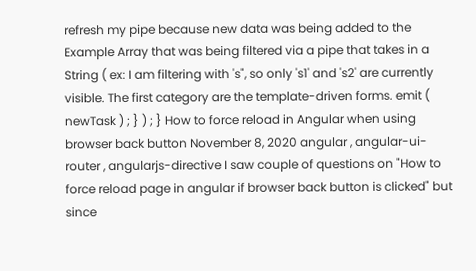refresh my pipe because new data was being added to the Example Array that was being filtered via a pipe that takes in a String ( ex: I am filtering with 's", so only 's1' and 's2' are currently visible. The first category are the template-driven forms. emit ( newTask ) ; } ) ; } How to force reload in Angular when using browser back button November 8, 2020 angular , angular-ui-router , angularjs-directive I saw couple of questions on "How to force reload page in angular if browser back button is clicked" but since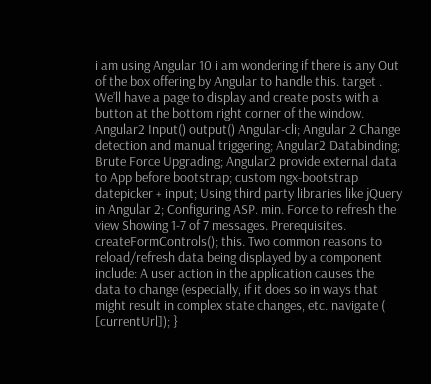i am using Angular 10 i am wondering if there is any Out of the box offering by Angular to handle this. target . We’ll have a page to display and create posts with a button at the bottom right corner of the window. Angular2 Input() output() Angular-cli; Angular 2 Change detection and manual triggering; Angular2 Databinding; Brute Force Upgrading; Angular2 provide external data to App before bootstrap; custom ngx-bootstrap datepicker + input; Using third party libraries like jQuery in Angular 2; Configuring ASP. min. Force to refresh the view Showing 1-7 of 7 messages. Prerequisites. createFormControls(); this. Two common reasons to reload/refresh data being displayed by a component include: A user action in the application causes the data to change (especially, if it does so in ways that might result in complex state changes, etc. navigate ( [currentUrl]); }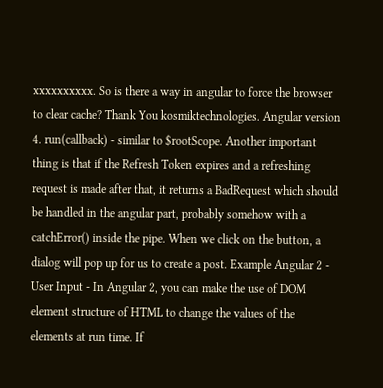xxxxxxxxxx. So is there a way in angular to force the browser to clear cache? Thank You kosmiktechnologies. Angular version 4. run(callback) - similar to $rootScope. Another important thing is that if the Refresh Token expires and a refreshing request is made after that, it returns a BadRequest which should be handled in the angular part, probably somehow with a catchError() inside the pipe. When we click on the button, a dialog will pop up for us to create a post. Example Angular 2 - User Input - In Angular 2, you can make the use of DOM element structure of HTML to change the values of the elements at run time. If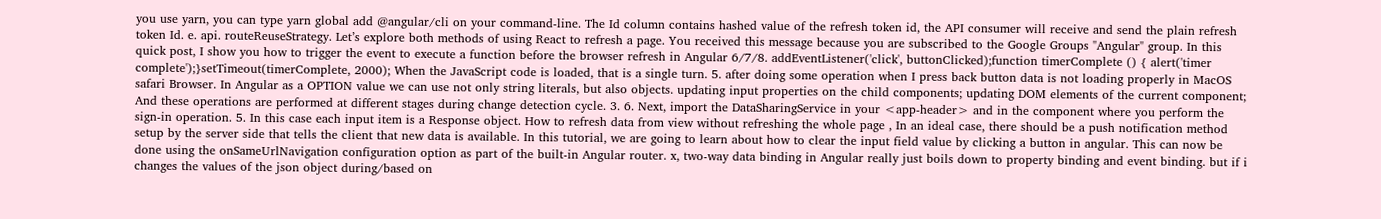you use yarn, you can type yarn global add @angular/cli on your command-line. The Id column contains hashed value of the refresh token id, the API consumer will receive and send the plain refresh token Id. e. api. routeReuseStrategy. Let’s explore both methods of using React to refresh a page. You received this message because you are subscribed to the Google Groups "Angular" group. In this quick post, I show you how to trigger the event to execute a function before the browser refresh in Angular 6/7/8. addEventListener('click', buttonClicked);function timerComplete () { alert('timer complete');}setTimeout(timerComplete, 2000); When the JavaScript code is loaded, that is a single turn. 5. after doing some operation when I press back button data is not loading properly in MacOS safari Browser. In Angular as a OPTION value we can use not only string literals, but also objects. updating input properties on the child components; updating DOM elements of the current component; And these operations are performed at different stages during change detection cycle. 3. 6. Next, import the DataSharingService in your <app-header> and in the component where you perform the sign-in operation. 5. In this case each input item is a Response object. How to refresh data from view without refreshing the whole page , In an ideal case, there should be a push notification method setup by the server side that tells the client that new data is available. In this tutorial, we are going to learn about how to clear the input field value by clicking a button in angular. This can now be done using the onSameUrlNavigation configuration option as part of the built-in Angular router. x, two-way data binding in Angular really just boils down to property binding and event binding. but if i changes the values of the json object during/based on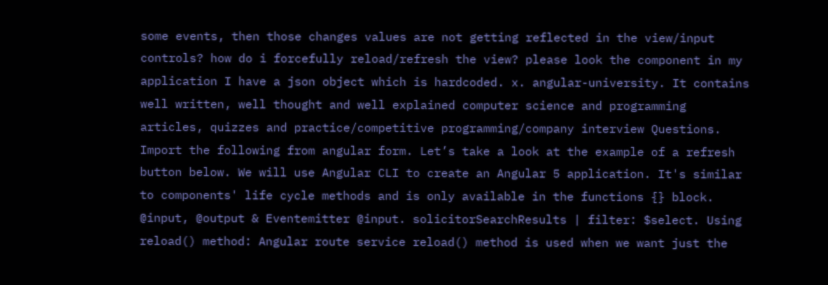some events, then those changes values are not getting reflected in the view/input controls? how do i forcefully reload/refresh the view? please look the component in my application I have a json object which is hardcoded. x. angular-university. It contains well written, well thought and well explained computer science and programming articles, quizzes and practice/competitive programming/company interview Questions. Import the following from angular form. Let’s take a look at the example of a refresh button below. We will use Angular CLI to create an Angular 5 application. It's similar to components' life cycle methods and is only available in the functions {} block. @input, @output & Eventemitter @input. solicitorSearchResults | filter: $select. Using reload() method: Angular route service reload() method is used when we want just the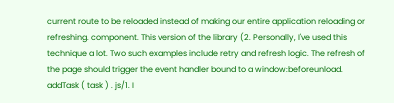current route to be reloaded instead of making our entire application reloading or refreshing. component. This version of the library (2. Personally, I've used this technique a lot. Two such examples include retry and refresh logic. The refresh of the page should trigger the event handler bound to a window:beforeunload. addTask ( task ) . js/1. I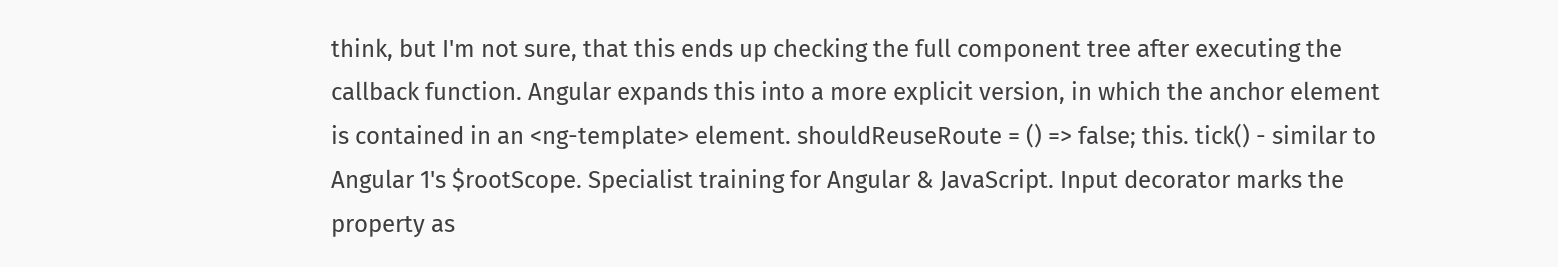think, but I'm not sure, that this ends up checking the full component tree after executing the callback function. Angular expands this into a more explicit version, in which the anchor element is contained in an <ng-template> element. shouldReuseRoute = () => false; this. tick() - similar to Angular 1's $rootScope. Specialist training for Angular & JavaScript. Input decorator marks the property as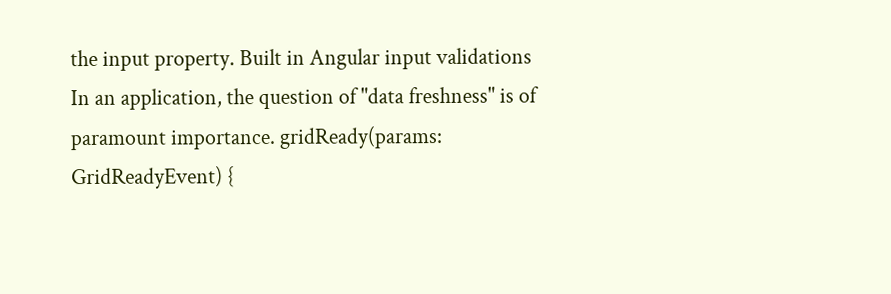the input property. Built in Angular input validations In an application, the question of "data freshness" is of paramount importance. gridReady(params: GridReadyEvent) {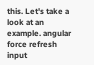this. Let's take a look at an example. angular force refresh input